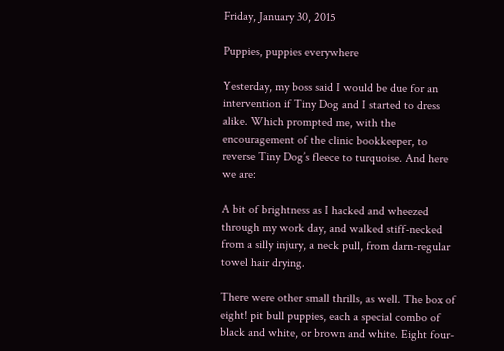Friday, January 30, 2015

Puppies, puppies everywhere

Yesterday, my boss said I would be due for an intervention if Tiny Dog and I started to dress alike. Which prompted me, with the encouragement of the clinic bookkeeper, to reverse Tiny Dog’s fleece to turquoise. And here we are:

A bit of brightness as I hacked and wheezed through my work day, and walked stiff-necked from a silly injury, a neck pull, from darn-regular towel hair drying.

There were other small thrills, as well. The box of eight! pit bull puppies, each a special combo of black and white, or brown and white. Eight four-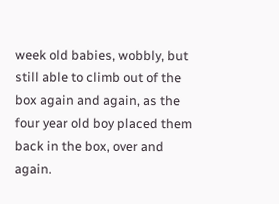week old babies, wobbly, but still able to climb out of the box again and again, as the four year old boy placed them back in the box, over and again.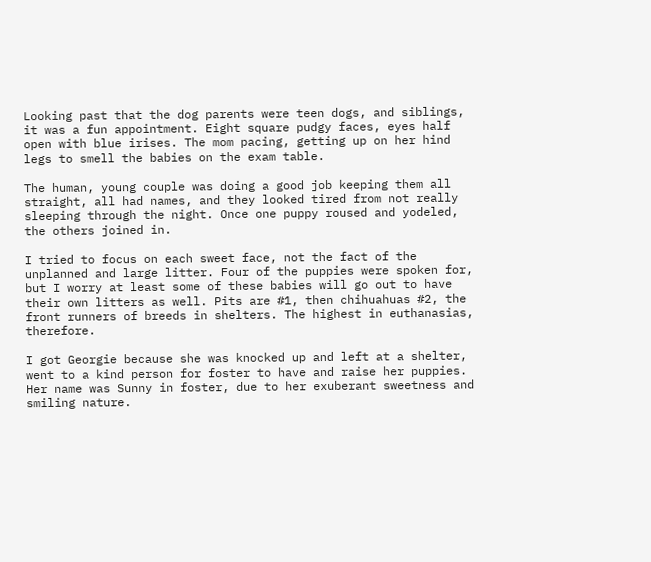Looking past that the dog parents were teen dogs, and siblings, it was a fun appointment. Eight square pudgy faces, eyes half open with blue irises. The mom pacing, getting up on her hind legs to smell the babies on the exam table.

The human, young couple was doing a good job keeping them all straight, all had names, and they looked tired from not really sleeping through the night. Once one puppy roused and yodeled, the others joined in.

I tried to focus on each sweet face, not the fact of the unplanned and large litter. Four of the puppies were spoken for, but I worry at least some of these babies will go out to have their own litters as well. Pits are #1, then chihuahuas #2, the front runners of breeds in shelters. The highest in euthanasias, therefore.

I got Georgie because she was knocked up and left at a shelter, went to a kind person for foster to have and raise her puppies. Her name was Sunny in foster, due to her exuberant sweetness and smiling nature.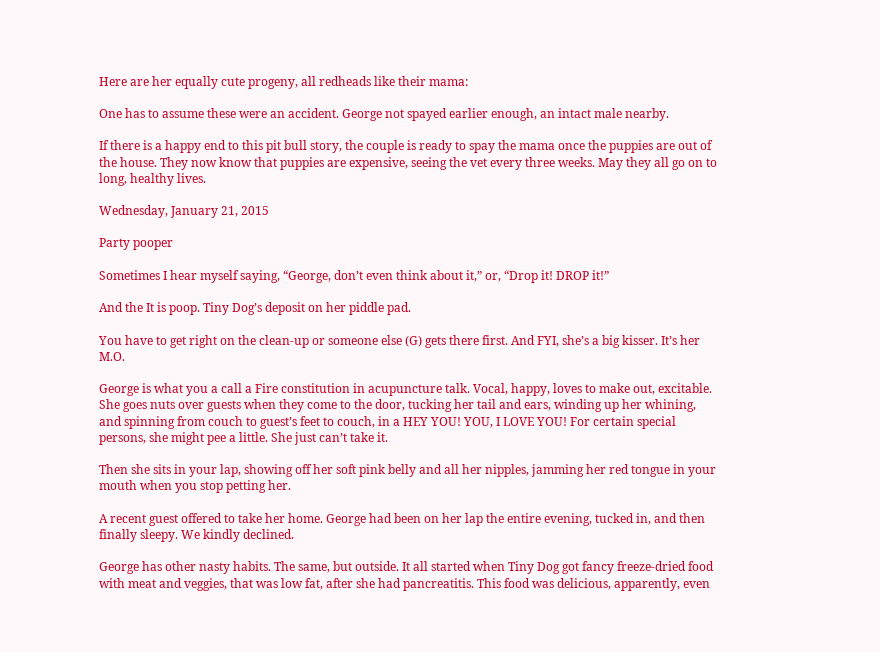Here are her equally cute progeny, all redheads like their mama:

One has to assume these were an accident. George not spayed earlier enough, an intact male nearby.

If there is a happy end to this pit bull story, the couple is ready to spay the mama once the puppies are out of the house. They now know that puppies are expensive, seeing the vet every three weeks. May they all go on to long, healthy lives.

Wednesday, January 21, 2015

Party pooper

Sometimes I hear myself saying, “George, don’t even think about it,” or, “Drop it! DROP it!”

And the It is poop. Tiny Dog’s deposit on her piddle pad.

You have to get right on the clean-up or someone else (G) gets there first. And FYI, she’s a big kisser. It’s her M.O.

George is what you a call a Fire constitution in acupuncture talk. Vocal, happy, loves to make out, excitable. She goes nuts over guests when they come to the door, tucking her tail and ears, winding up her whining, and spinning from couch to guest’s feet to couch, in a HEY YOU! YOU, I LOVE YOU! For certain special persons, she might pee a little. She just can’t take it.

Then she sits in your lap, showing off her soft pink belly and all her nipples, jamming her red tongue in your mouth when you stop petting her.

A recent guest offered to take her home. George had been on her lap the entire evening, tucked in, and then finally sleepy. We kindly declined.

George has other nasty habits. The same, but outside. It all started when Tiny Dog got fancy freeze-dried food with meat and veggies, that was low fat, after she had pancreatitis. This food was delicious, apparently, even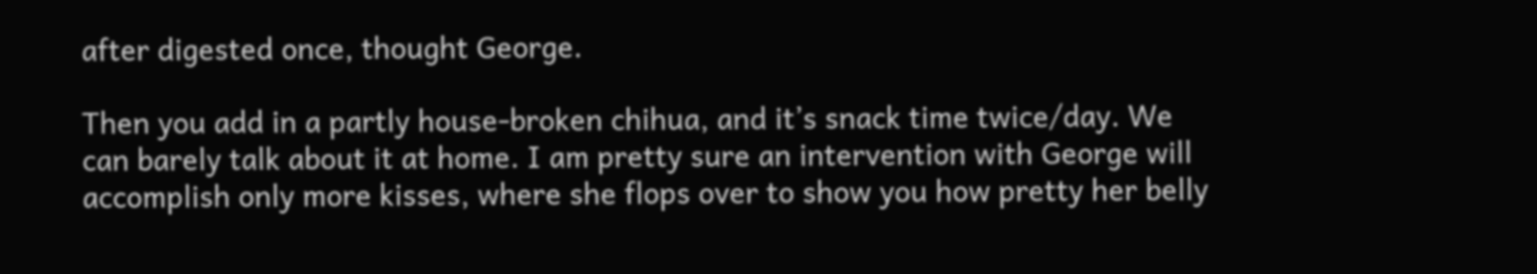after digested once, thought George.

Then you add in a partly house-broken chihua, and it’s snack time twice/day. We can barely talk about it at home. I am pretty sure an intervention with George will accomplish only more kisses, where she flops over to show you how pretty her belly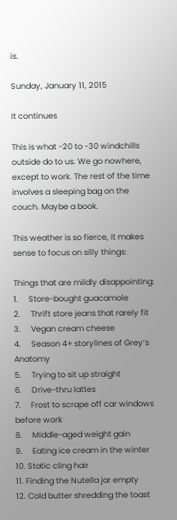is.

Sunday, January 11, 2015

It continues

This is what -20 to -30 windchills outside do to us. We go nowhere, except to work. The rest of the time involves a sleeping bag on the couch. Maybe a book.

This weather is so fierce, it makes sense to focus on silly things:

Things that are mildly disappointing:
1.     Store-bought guacamole
2.     Thrift store jeans that rarely fit
3.     Vegan cream cheese
4.     Season 4+ storylines of Grey’s Anatomy
5.     Trying to sit up straight
6.     Drive-thru lattes
7.     Frost to scrape off car windows before work
8.     Middle-aged weight gain
9.     Eating ice cream in the winter
10. Static cling hair
11. Finding the Nutella jar empty
12. Cold butter shredding the toast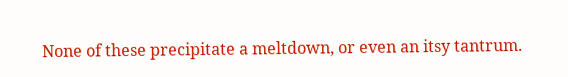None of these precipitate a meltdown, or even an itsy tantrum.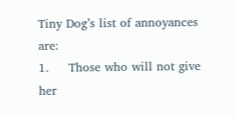Tiny Dog’s list of annoyances are:
1.     Those who will not give her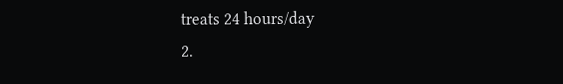treats 24 hours/day
2.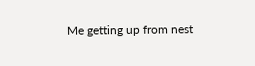Me getting up from nest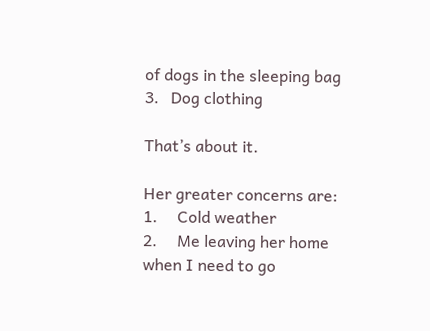of dogs in the sleeping bag
3.   Dog clothing

That’s about it.

Her greater concerns are:
1.     Cold weather
2.     Me leaving her home when I need to go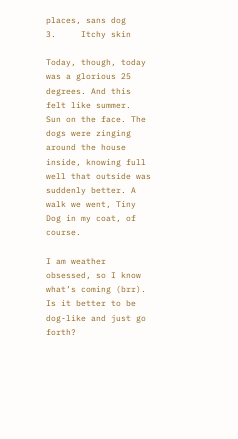places, sans dog
3.     Itchy skin

Today, though, today was a glorious 25 degrees. And this felt like summer.  Sun on the face. The dogs were zinging around the house inside, knowing full well that outside was suddenly better. A walk we went, Tiny Dog in my coat, of course.

I am weather obsessed, so I know what’s coming (brr). Is it better to be dog-like and just go forth?